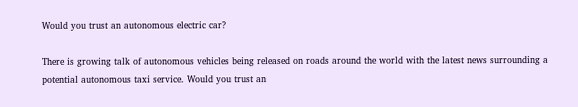Would you trust an autonomous electric car?

There is growing talk of autonomous vehicles being released on roads around the world with the latest news surrounding a potential autonomous taxi service. Would you trust an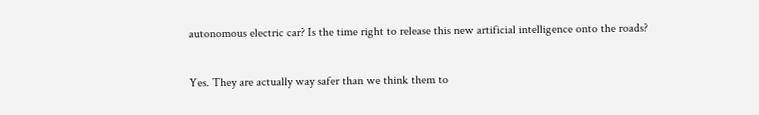autonomous electric car? Is the time right to release this new artificial intelligence onto the roads?

Yes. They are actually way safer than we think them to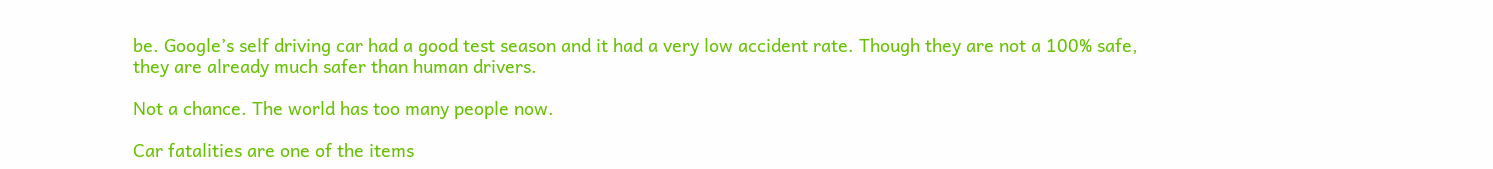be. Google’s self driving car had a good test season and it had a very low accident rate. Though they are not a 100% safe, they are already much safer than human drivers.

Not a chance. The world has too many people now.

Car fatalities are one of the items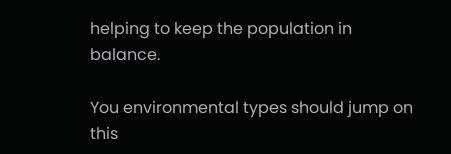helping to keep the population in balance.

You environmental types should jump on this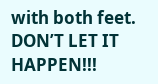with both feet. DON’T LET IT HAPPEN!!!